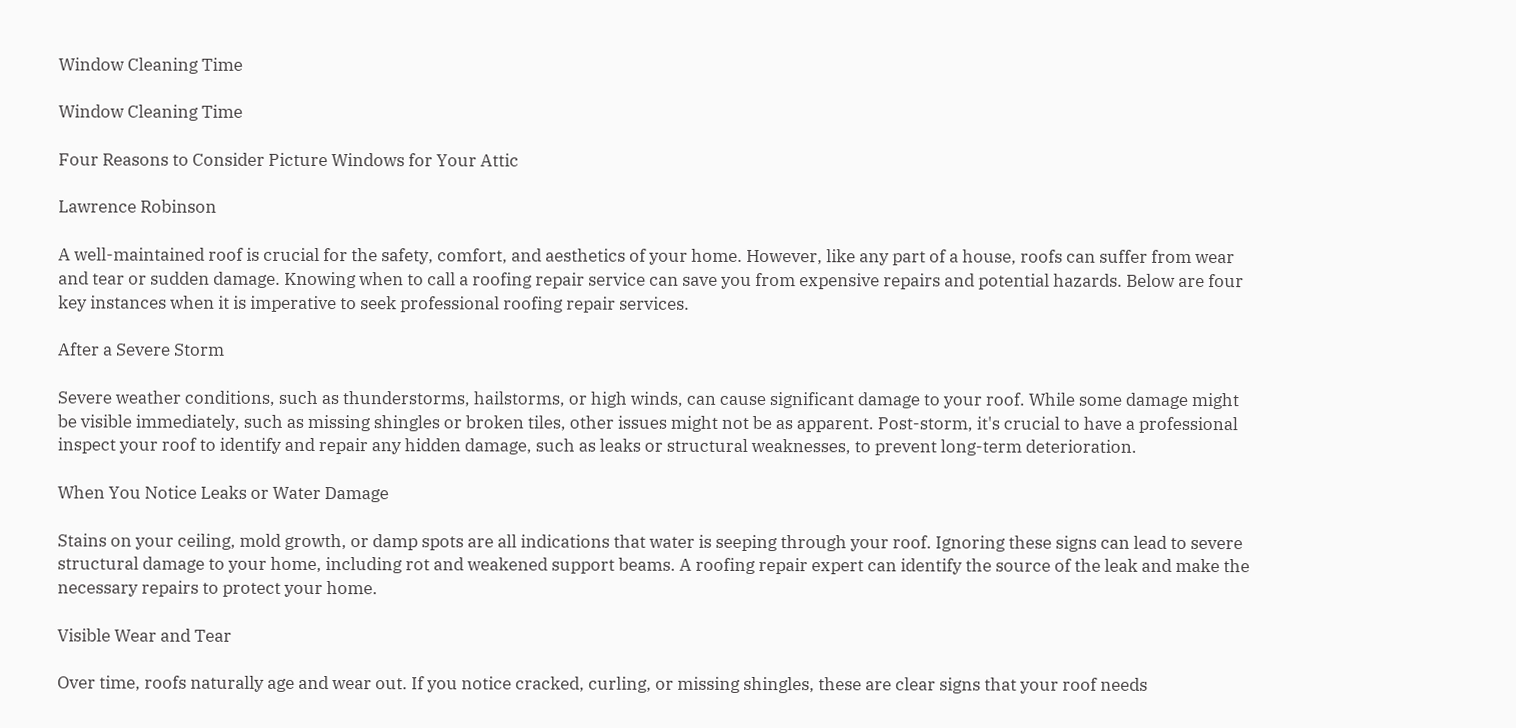Window Cleaning Time

Window Cleaning Time

Four Reasons to Consider Picture Windows for Your Attic

Lawrence Robinson

A well-maintained roof is crucial for the safety, comfort, and aesthetics of your home. However, like any part of a house, roofs can suffer from wear and tear or sudden damage. Knowing when to call a roofing repair service can save you from expensive repairs and potential hazards. Below are four key instances when it is imperative to seek professional roofing repair services.

After a Severe Storm

Severe weather conditions, such as thunderstorms, hailstorms, or high winds, can cause significant damage to your roof. While some damage might be visible immediately, such as missing shingles or broken tiles, other issues might not be as apparent. Post-storm, it's crucial to have a professional inspect your roof to identify and repair any hidden damage, such as leaks or structural weaknesses, to prevent long-term deterioration.

When You Notice Leaks or Water Damage

Stains on your ceiling, mold growth, or damp spots are all indications that water is seeping through your roof. Ignoring these signs can lead to severe structural damage to your home, including rot and weakened support beams. A roofing repair expert can identify the source of the leak and make the necessary repairs to protect your home.

Visible Wear and Tear

Over time, roofs naturally age and wear out. If you notice cracked, curling, or missing shingles, these are clear signs that your roof needs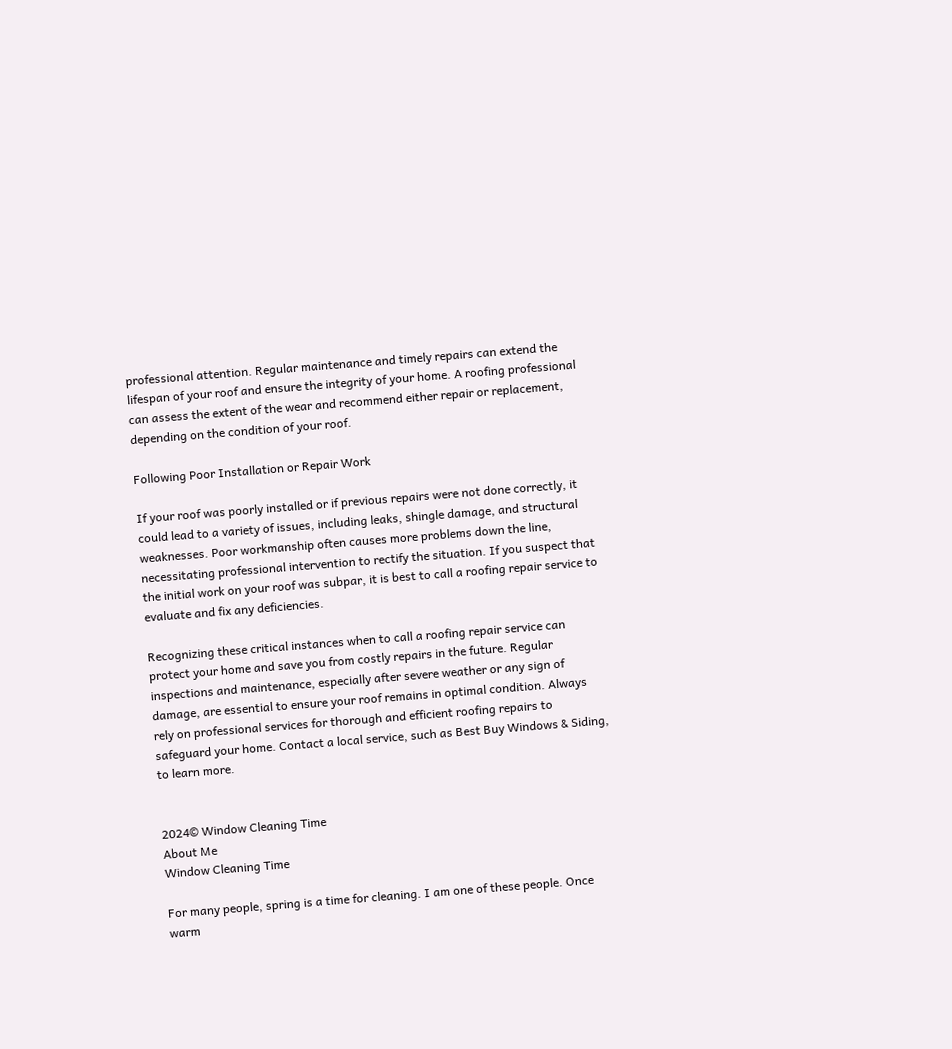professional attention. Regular maintenance and timely repairs can extend the lifespan of your roof and ensure the integrity of your home. A roofing professional can assess the extent of the wear and recommend either repair or replacement, depending on the condition of your roof.

Following Poor Installation or Repair Work

If your roof was poorly installed or if previous repairs were not done correctly, it could lead to a variety of issues, including leaks, shingle damage, and structural weaknesses. Poor workmanship often causes more problems down the line, necessitating professional intervention to rectify the situation. If you suspect that the initial work on your roof was subpar, it is best to call a roofing repair service to evaluate and fix any deficiencies.

Recognizing these critical instances when to call a roofing repair service can protect your home and save you from costly repairs in the future. Regular inspections and maintenance, especially after severe weather or any sign of damage, are essential to ensure your roof remains in optimal condition. Always rely on professional services for thorough and efficient roofing repairs to safeguard your home. Contact a local service, such as Best Buy Windows & Siding, to learn more.


2024© Window Cleaning Time
About Me
Window Cleaning Time

For many people, spring is a time for cleaning. I am one of these people. Once warm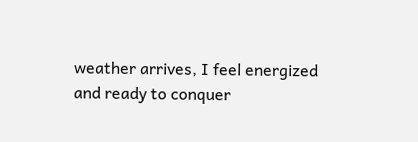weather arrives, I feel energized and ready to conquer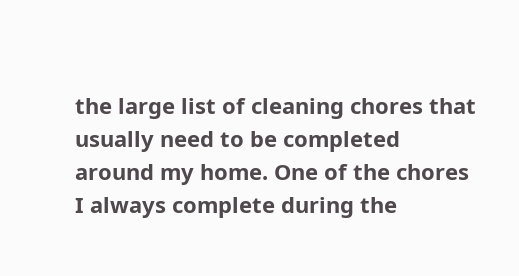the large list of cleaning chores that usually need to be completed around my home. One of the chores I always complete during the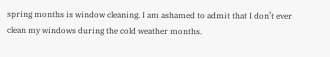spring months is window cleaning. I am ashamed to admit that I don’t ever clean my windows during the cold weather months.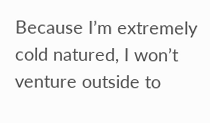Because I’m extremely cold natured, I won’t venture outside to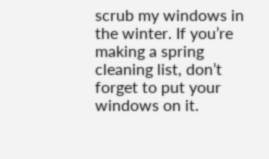scrub my windows in the winter. If you’re making a spring cleaning list, don’t forget to put your windows on it.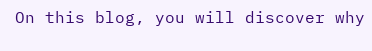On this blog, you will discover why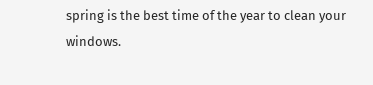spring is the best time of the year to clean your windows.